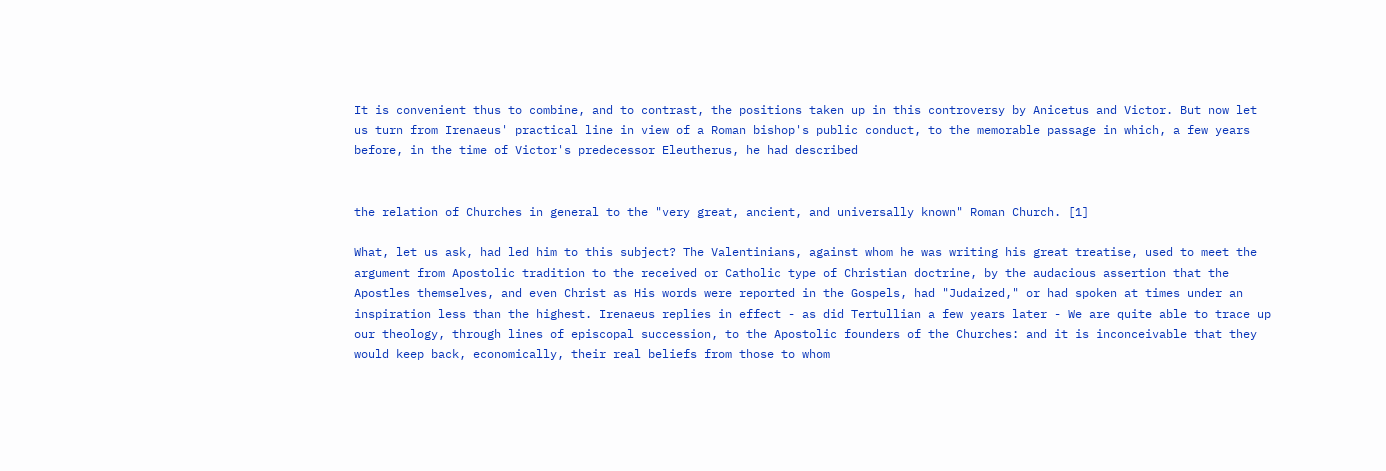It is convenient thus to combine, and to contrast, the positions taken up in this controversy by Anicetus and Victor. But now let us turn from Irenaeus' practical line in view of a Roman bishop's public conduct, to the memorable passage in which, a few years before, in the time of Victor's predecessor Eleutherus, he had described


the relation of Churches in general to the "very great, ancient, and universally known" Roman Church. [1]

What, let us ask, had led him to this subject? The Valentinians, against whom he was writing his great treatise, used to meet the argument from Apostolic tradition to the received or Catholic type of Christian doctrine, by the audacious assertion that the Apostles themselves, and even Christ as His words were reported in the Gospels, had "Judaized," or had spoken at times under an inspiration less than the highest. Irenaeus replies in effect - as did Tertullian a few years later - We are quite able to trace up our theology, through lines of episcopal succession, to the Apostolic founders of the Churches: and it is inconceivable that they would keep back, economically, their real beliefs from those to whom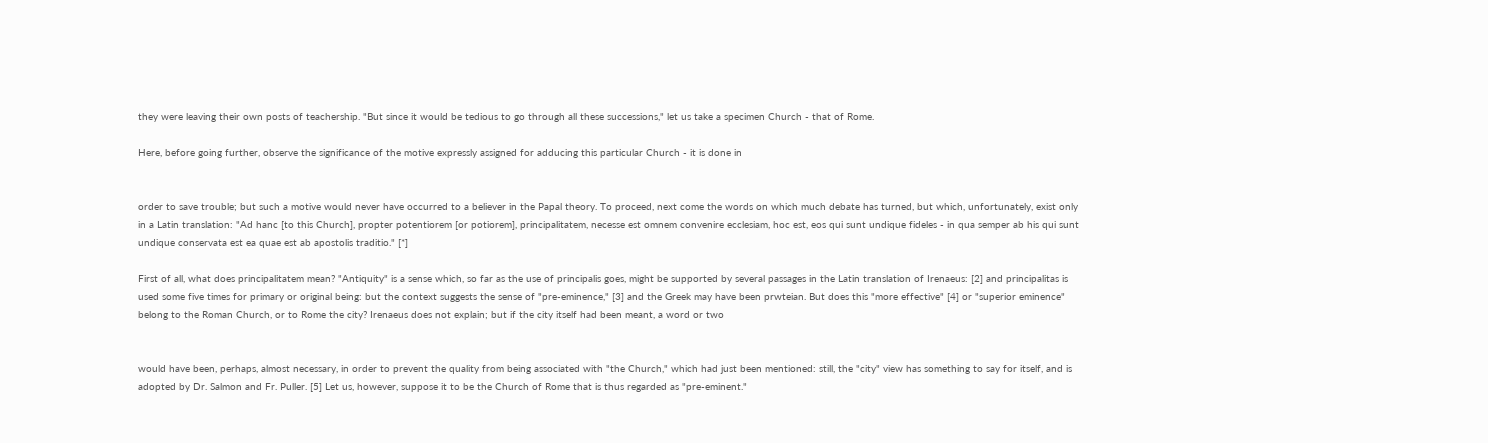they were leaving their own posts of teachership. "But since it would be tedious to go through all these successions," let us take a specimen Church - that of Rome.

Here, before going further, observe the significance of the motive expressly assigned for adducing this particular Church - it is done in


order to save trouble; but such a motive would never have occurred to a believer in the Papal theory. To proceed, next come the words on which much debate has turned, but which, unfortunately, exist only in a Latin translation: "Ad hanc [to this Church], propter potentiorem [or potiorem], principalitatem, necesse est omnem convenire ecclesiam, hoc est, eos qui sunt undique fideles - in qua semper ab his qui sunt undique conservata est ea quae est ab apostolis traditio." [*]

First of all, what does principalitatem mean? "Antiquity" is a sense which, so far as the use of principalis goes, might be supported by several passages in the Latin translation of Irenaeus: [2] and principalitas is used some five times for primary or original being: but the context suggests the sense of "pre-eminence," [3] and the Greek may have been prwteian. But does this "more effective" [4] or "superior eminence" belong to the Roman Church, or to Rome the city? Irenaeus does not explain; but if the city itself had been meant, a word or two


would have been, perhaps, almost necessary, in order to prevent the quality from being associated with "the Church," which had just been mentioned: still, the "city" view has something to say for itself, and is adopted by Dr. Salmon and Fr. Puller. [5] Let us, however, suppose it to be the Church of Rome that is thus regarded as "pre-eminent."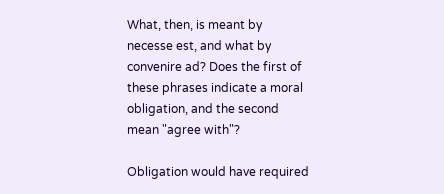What, then, is meant by necesse est, and what by convenire ad? Does the first of these phrases indicate a moral obligation, and the second mean "agree with"?

Obligation would have required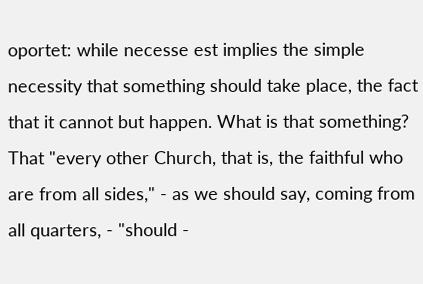oportet: while necesse est implies the simple necessity that something should take place, the fact that it cannot but happen. What is that something? That "every other Church, that is, the faithful who are from all sides," - as we should say, coming from all quarters, - "should -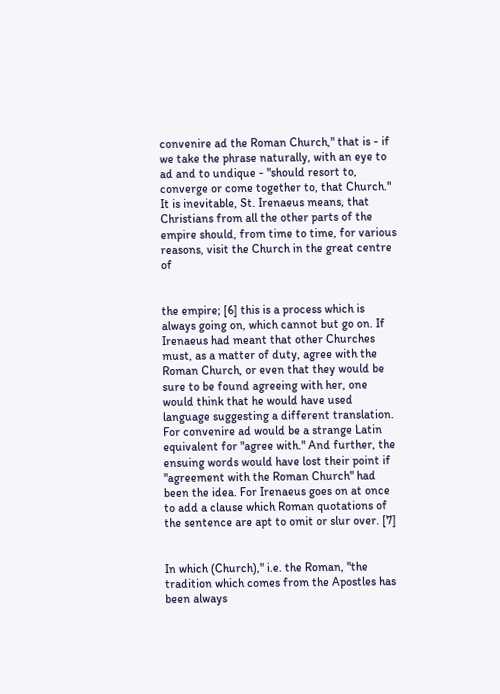convenire ad the Roman Church," that is - if we take the phrase naturally, with an eye to ad and to undique - "should resort to, converge or come together to, that Church." It is inevitable, St. Irenaeus means, that Christians from all the other parts of the empire should, from time to time, for various reasons, visit the Church in the great centre of


the empire; [6] this is a process which is always going on, which cannot but go on. If Irenaeus had meant that other Churches must, as a matter of duty, agree with the Roman Church, or even that they would be sure to be found agreeing with her, one would think that he would have used language suggesting a different translation. For convenire ad would be a strange Latin equivalent for "agree with." And further, the ensuing words would have lost their point if "agreement with the Roman Church" had been the idea. For Irenaeus goes on at once to add a clause which Roman quotations of the sentence are apt to omit or slur over. [7]


In which (Church)," i.e. the Roman, "the tradition which comes from the Apostles has been always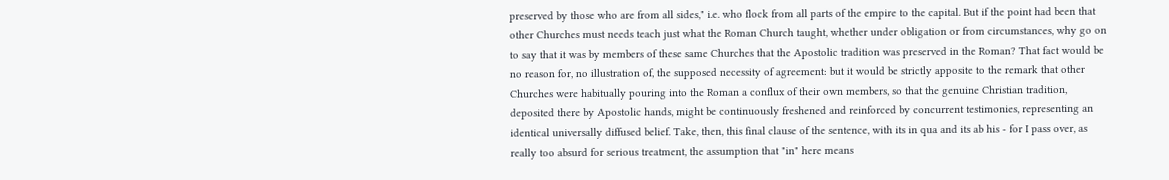preserved by those who are from all sides," i.e. who flock from all parts of the empire to the capital. But if the point had been that other Churches must needs teach just what the Roman Church taught, whether under obligation or from circumstances, why go on to say that it was by members of these same Churches that the Apostolic tradition was preserved in the Roman? That fact would be no reason for, no illustration of, the supposed necessity of agreement: but it would be strictly apposite to the remark that other Churches were habitually pouring into the Roman a conflux of their own members, so that the genuine Christian tradition, deposited there by Apostolic hands, might be continuously freshened and reinforced by concurrent testimonies, representing an identical universally diffused belief. Take, then, this final clause of the sentence, with its in qua and its ab his - for I pass over, as really too absurd for serious treatment, the assumption that "in" here means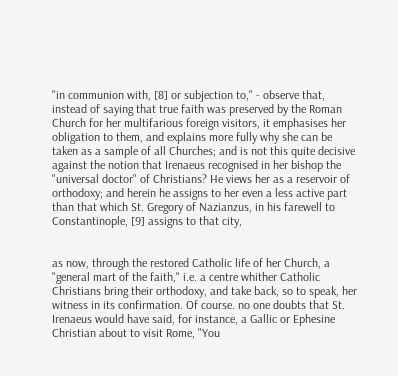"in communion with, [8] or subjection to," - observe that, instead of saying that true faith was preserved by the Roman Church for her multifarious foreign visitors, it emphasises her obligation to them, and explains more fully why she can be taken as a sample of all Churches; and is not this quite decisive against the notion that Irenaeus recognised in her bishop the "universal doctor" of Christians? He views her as a reservoir of orthodoxy; and herein he assigns to her even a less active part than that which St. Gregory of Nazianzus, in his farewell to Constantinople, [9] assigns to that city,


as now, through the restored Catholic life of her Church, a "general mart of the faith," i.e. a centre whither Catholic Christians bring their orthodoxy, and take back, so to speak, her witness in its confirmation. Of course. no one doubts that St. Irenaeus would have said, for instance, a Gallic or Ephesine Christian about to visit Rome, "You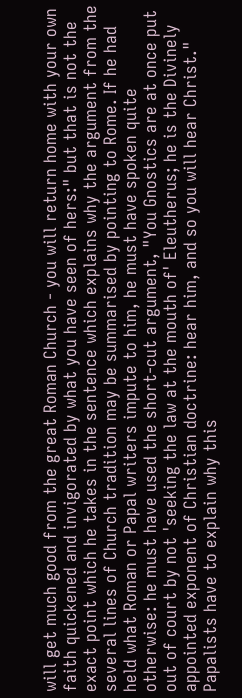will get much good from the great Roman Church - you will return home with your own faith quickened and invigorated by what you have seen of hers:" but that is not the exact point which he takes in the sentence which explains why the argument from the several lines of Church tradition may be summarised by pointing to Rome. If he had held what Roman or Papal writers impute to him, he must have spoken quite otherwise: he must have used the short-cut argument, "You Gnostics are at once put out of court by not 'seeking the law at the mouth of' Eleutherus; he is the Divinely appointed exponent of Christian doctrine: hear him, and so you will hear Christ." Papalists have to explain why this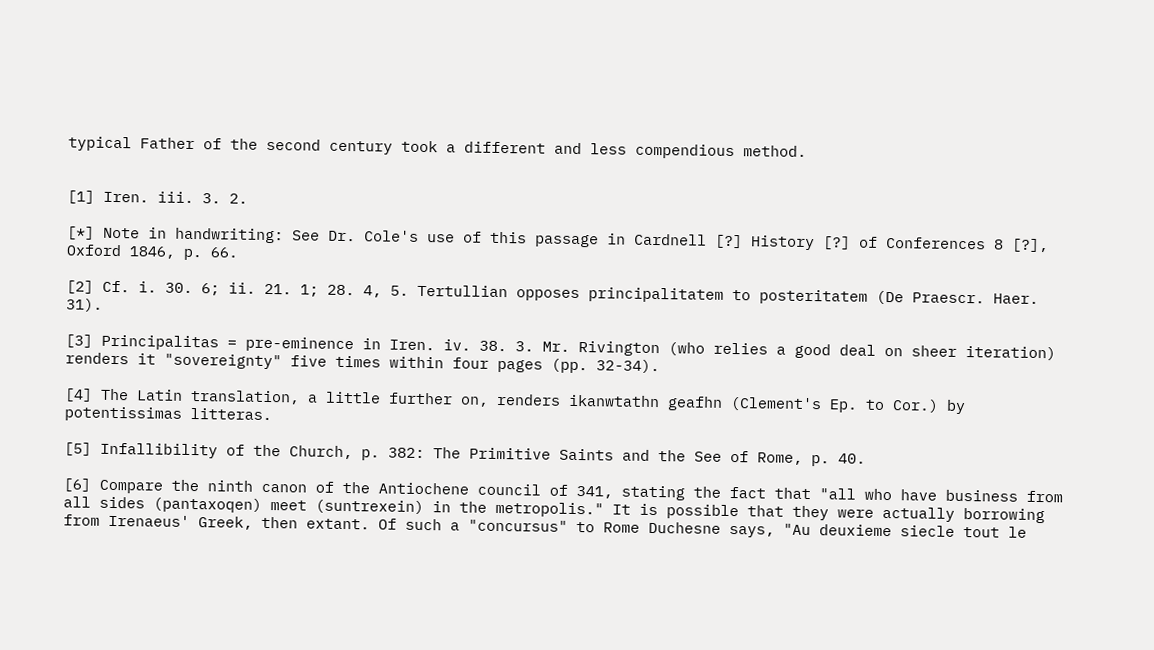typical Father of the second century took a different and less compendious method.


[1] Iren. iii. 3. 2.

[*] Note in handwriting: See Dr. Cole's use of this passage in Cardnell [?] History [?] of Conferences 8 [?], Oxford 1846, p. 66.

[2] Cf. i. 30. 6; ii. 21. 1; 28. 4, 5. Tertullian opposes principalitatem to posteritatem (De Praescr. Haer. 31).

[3] Principalitas = pre-eminence in Iren. iv. 38. 3. Mr. Rivington (who relies a good deal on sheer iteration) renders it "sovereignty" five times within four pages (pp. 32-34).

[4] The Latin translation, a little further on, renders ikanwtathn geafhn (Clement's Ep. to Cor.) by potentissimas litteras.

[5] Infallibility of the Church, p. 382: The Primitive Saints and the See of Rome, p. 40.

[6] Compare the ninth canon of the Antiochene council of 341, stating the fact that "all who have business from all sides (pantaxoqen) meet (suntrexein) in the metropolis." It is possible that they were actually borrowing from Irenaeus' Greek, then extant. Of such a "concursus" to Rome Duchesne says, "Au deuxieme siecle tout le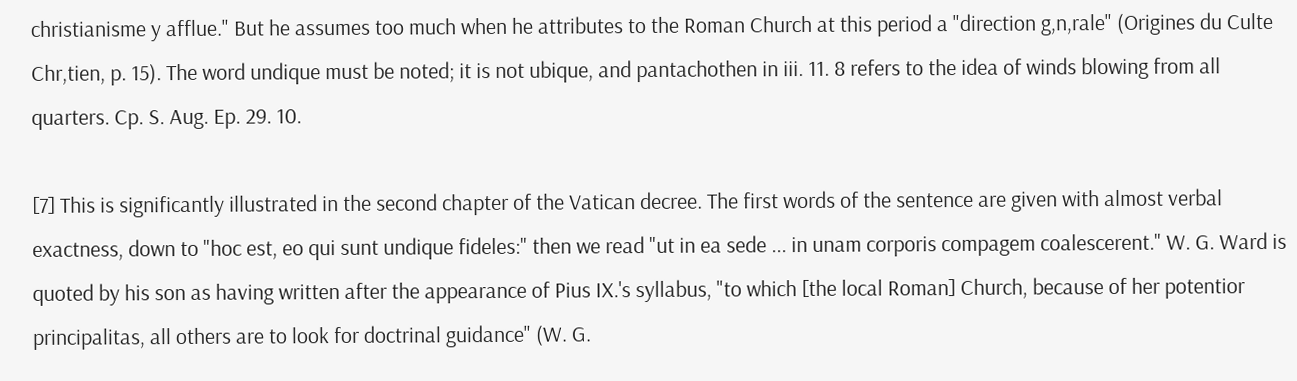christianisme y afflue." But he assumes too much when he attributes to the Roman Church at this period a "direction g,n,rale" (Origines du Culte Chr,tien, p. 15). The word undique must be noted; it is not ubique, and pantachothen in iii. 11. 8 refers to the idea of winds blowing from all quarters. Cp. S. Aug. Ep. 29. 10.

[7] This is significantly illustrated in the second chapter of the Vatican decree. The first words of the sentence are given with almost verbal exactness, down to "hoc est, eo qui sunt undique fideles:" then we read "ut in ea sede ... in unam corporis compagem coalescerent." W. G. Ward is quoted by his son as having written after the appearance of Pius IX.'s syllabus, "to which [the local Roman] Church, because of her potentior principalitas, all others are to look for doctrinal guidance" (W. G.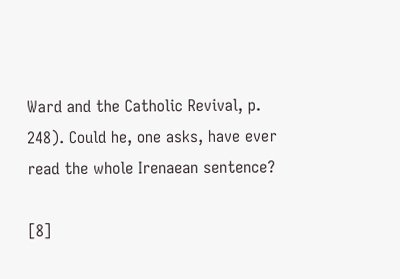Ward and the Catholic Revival, p. 248). Could he, one asks, have ever read the whole Irenaean sentence?

[8]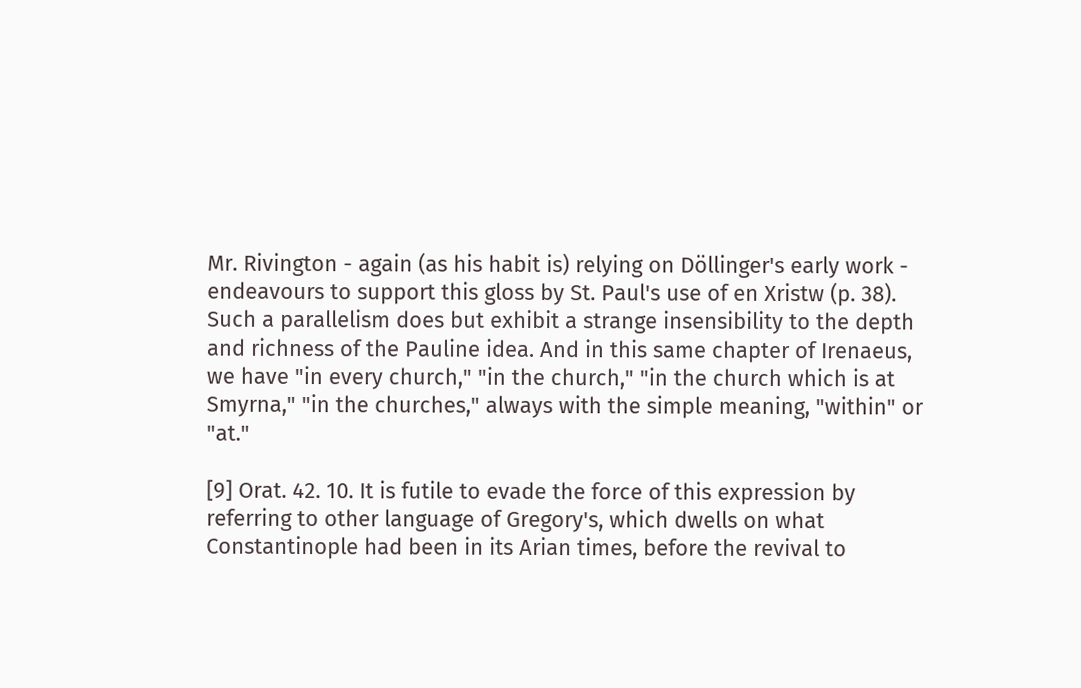Mr. Rivington - again (as his habit is) relying on Döllinger's early work - endeavours to support this gloss by St. Paul's use of en Xristw (p. 38). Such a parallelism does but exhibit a strange insensibility to the depth and richness of the Pauline idea. And in this same chapter of Irenaeus, we have "in every church," "in the church," "in the church which is at Smyrna," "in the churches," always with the simple meaning, "within" or "at."

[9] Orat. 42. 10. It is futile to evade the force of this expression by referring to other language of Gregory's, which dwells on what Constantinople had been in its Arian times, before the revival to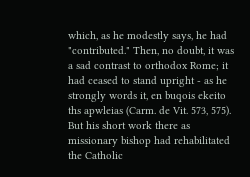which, as he modestly says, he had "contributed." Then, no doubt, it was a sad contrast to orthodox Rome; it had ceased to stand upright - as he strongly words it, en buqois ekeito ths apwleias (Carm. de Vit. 573, 575). But his short work there as missionary bishop had rehabilitated the Catholic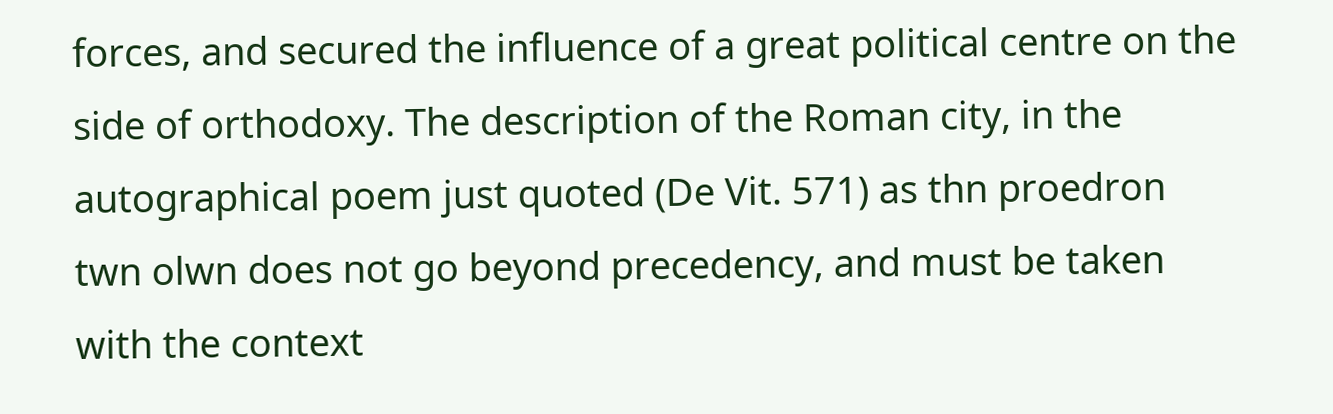forces, and secured the influence of a great political centre on the side of orthodoxy. The description of the Roman city, in the autographical poem just quoted (De Vit. 571) as thn proedron twn olwn does not go beyond precedency, and must be taken with the context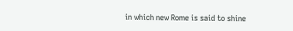in which new Rome is said to shine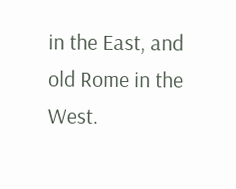in the East, and old Rome in the West.